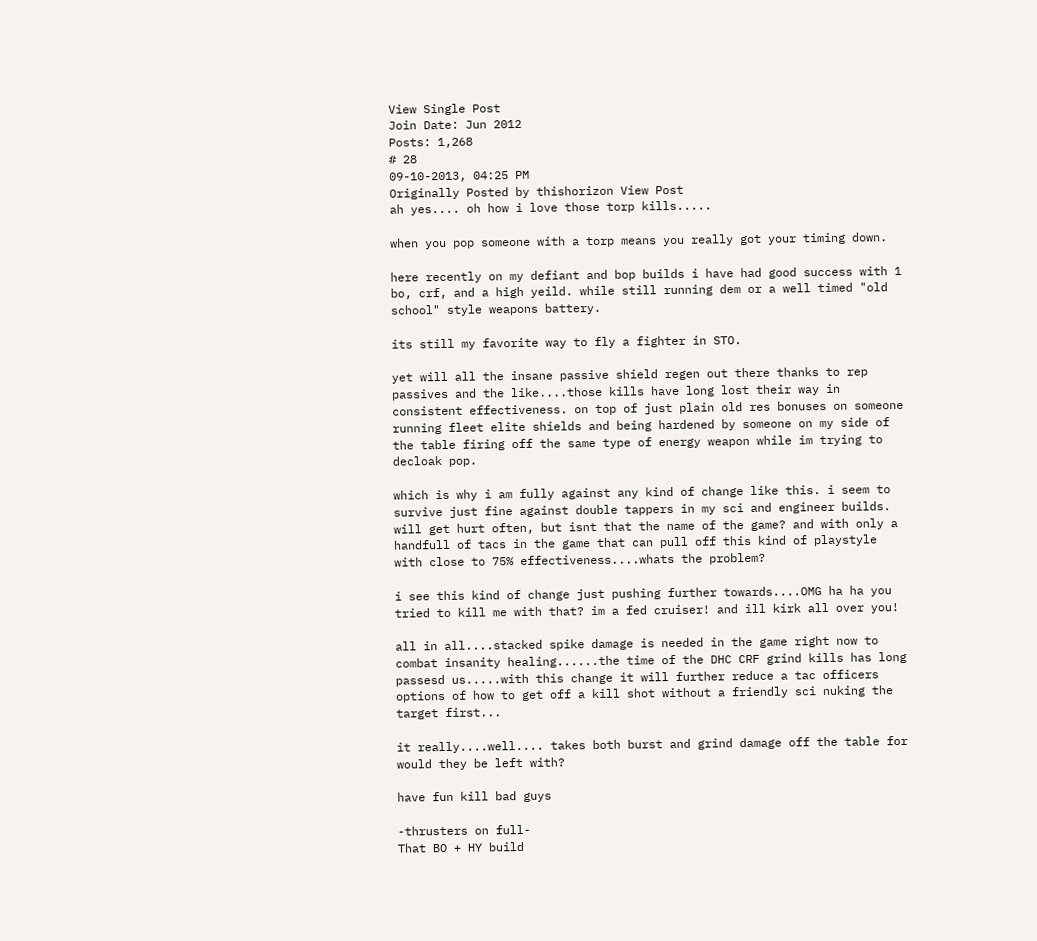View Single Post
Join Date: Jun 2012
Posts: 1,268
# 28
09-10-2013, 04:25 PM
Originally Posted by thishorizon View Post
ah yes.... oh how i love those torp kills.....

when you pop someone with a torp means you really got your timing down.

here recently on my defiant and bop builds i have had good success with 1 bo, crf, and a high yeild. while still running dem or a well timed "old school" style weapons battery.

its still my favorite way to fly a fighter in STO.

yet will all the insane passive shield regen out there thanks to rep passives and the like....those kills have long lost their way in consistent effectiveness. on top of just plain old res bonuses on someone running fleet elite shields and being hardened by someone on my side of the table firing off the same type of energy weapon while im trying to decloak pop.

which is why i am fully against any kind of change like this. i seem to survive just fine against double tappers in my sci and engineer builds. will get hurt often, but isnt that the name of the game? and with only a handfull of tacs in the game that can pull off this kind of playstyle with close to 75% effectiveness....whats the problem?

i see this kind of change just pushing further towards....OMG ha ha you tried to kill me with that? im a fed cruiser! and ill kirk all over you!

all in all....stacked spike damage is needed in the game right now to combat insanity healing......the time of the DHC CRF grind kills has long passesd us.....with this change it will further reduce a tac officers options of how to get off a kill shot without a friendly sci nuking the target first...

it really....well.... takes both burst and grind damage off the table for would they be left with?

have fun kill bad guys

-thrusters on full-
That BO + HY build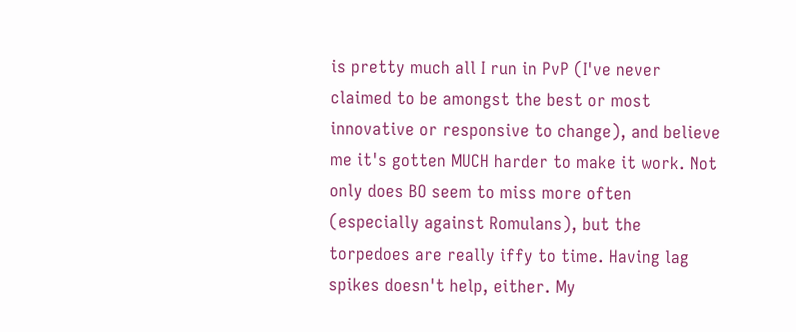is pretty much all I run in PvP (I've never claimed to be amongst the best or most innovative or responsive to change), and believe me it's gotten MUCH harder to make it work. Not only does BO seem to miss more often (especially against Romulans), but the torpedoes are really iffy to time. Having lag spikes doesn't help, either. My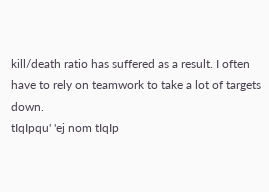kill/death ratio has suffered as a result. I often have to rely on teamwork to take a lot of targets down.
tIqIpqu' 'ej nom tIqIp